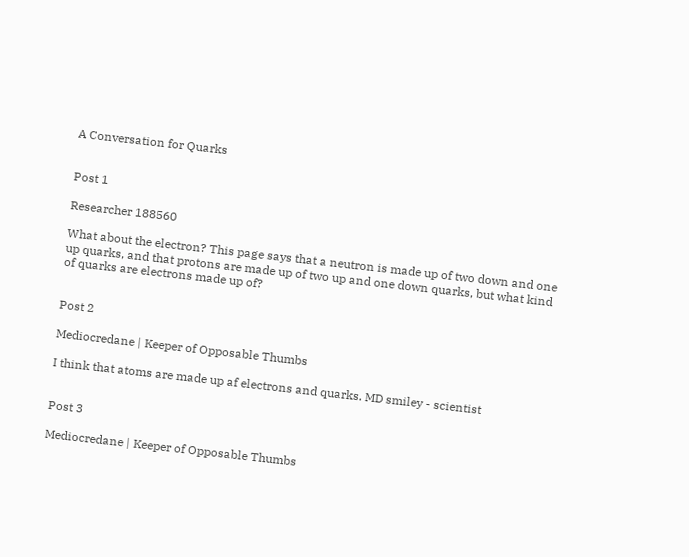A Conversation for Quarks


Post 1

Researcher 188560

What about the electron? This page says that a neutron is made up of two down and one up quarks, and that protons are made up of two up and one down quarks, but what kind of quarks are electrons made up of?


Post 2

Mediocredane | Keeper of Opposable Thumbs

I think that atoms are made up af electrons and quarks. MD smiley - scientist


Post 3

Mediocredane | Keeper of Opposable Thumbs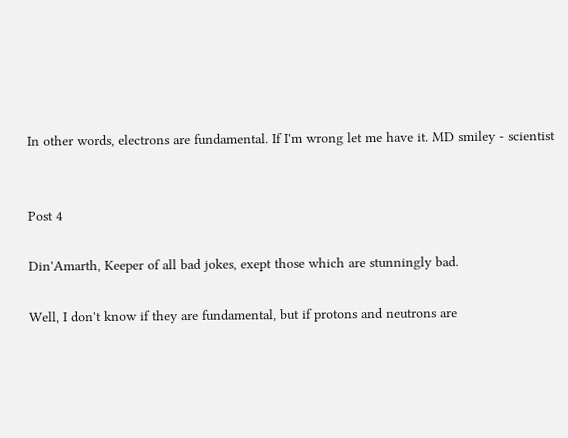In other words, electrons are fundamental. If I'm wrong let me have it. MD smiley - scientist


Post 4

Din'Amarth, Keeper of all bad jokes, exept those which are stunningly bad.

Well, I don't know if they are fundamental, but if protons and neutrons are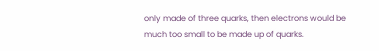only made of three quarks, then electrons would be much too small to be made up of quarks.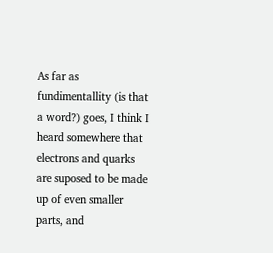As far as fundimentallity (is that a word?) goes, I think I heard somewhere that electrons and quarks are suposed to be made up of even smaller parts, and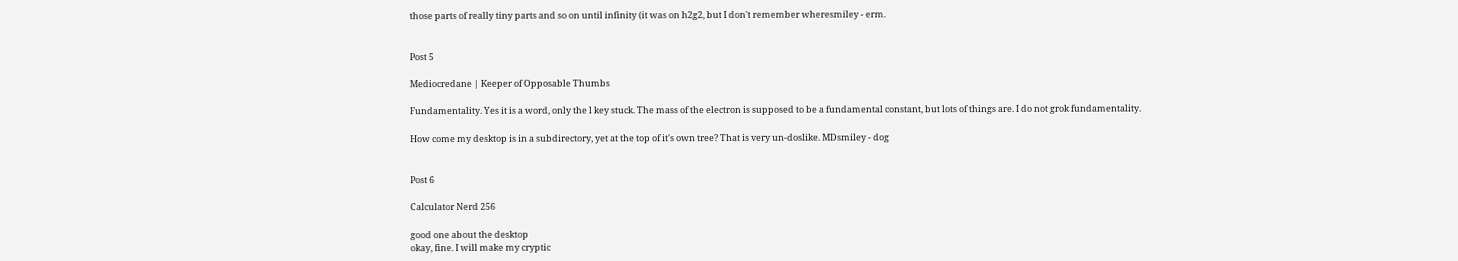those parts of really tiny parts and so on until infinity (it was on h2g2, but I don't remember wheresmiley - erm.


Post 5

Mediocredane | Keeper of Opposable Thumbs

Fundamentality. Yes it is a word, only the l key stuck. The mass of the electron is supposed to be a fundamental constant, but lots of things are. I do not grok fundamentality.

How come my desktop is in a subdirectory, yet at the top of it's own tree? That is very un-doslike. MDsmiley - dog


Post 6

Calculator Nerd 256

good one about the desktop
okay, fine. I will make my cryptic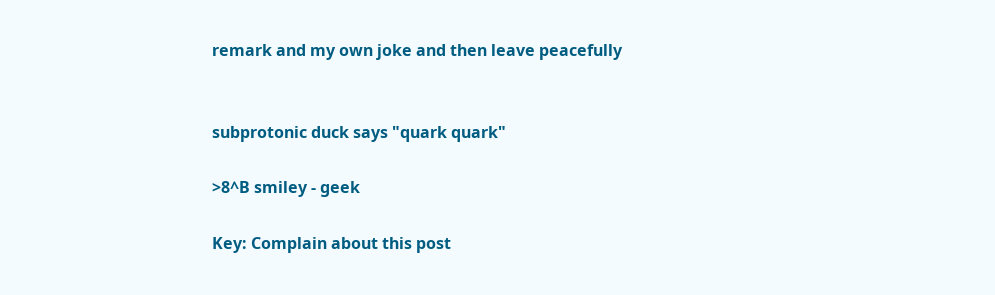remark and my own joke and then leave peacefully


subprotonic duck says "quark quark"

>8^B smiley - geek

Key: Complain about this post